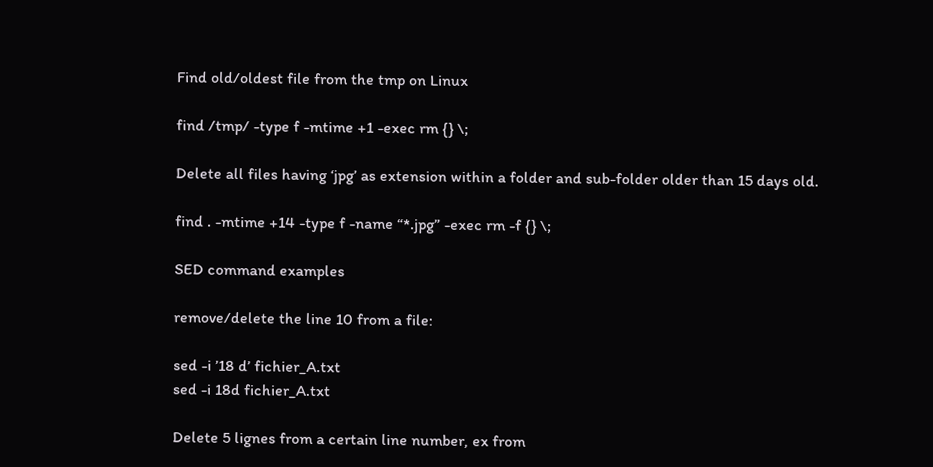Find old/oldest file from the tmp on Linux

find /tmp/ -type f -mtime +1 -exec rm {} \;

Delete all files having ‘jpg’ as extension within a folder and sub-folder older than 15 days old.

find . -mtime +14 -type f -name “*.jpg” -exec rm -f {} \;

SED command examples

remove/delete the line 10 from a file:

sed -i ’18 d’ fichier_A.txt
sed -i 18d fichier_A.txt

Delete 5 lignes from a certain line number, ex from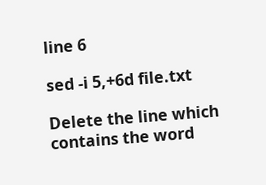line 6

sed -i 5,+6d file.txt

Delete the line which contains the word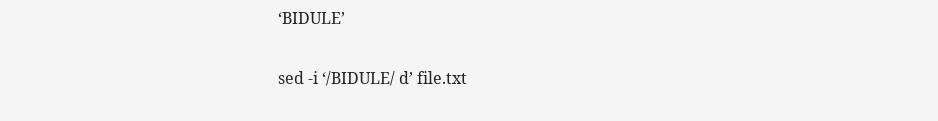‘BIDULE’

sed -i ‘/BIDULE/ d’ file.txt